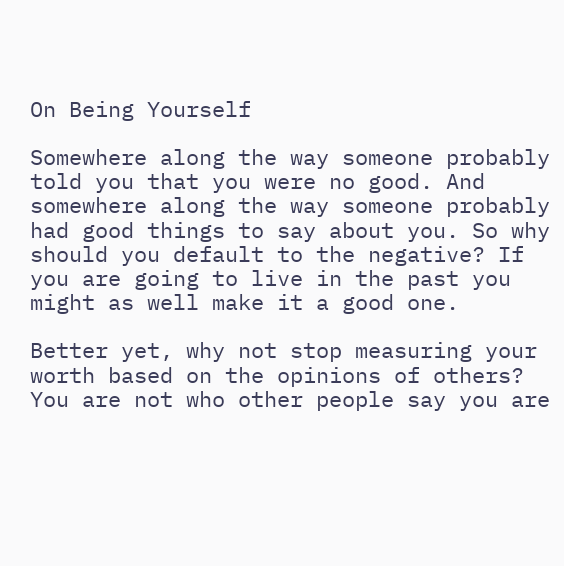On Being Yourself

Somewhere along the way someone probably told you that you were no good. And somewhere along the way someone probably had good things to say about you. So why should you default to the negative? If you are going to live in the past you might as well make it a good one.

Better yet, why not stop measuring your worth based on the opinions of others? You are not who other people say you are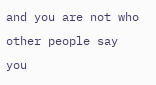and you are not who other people say you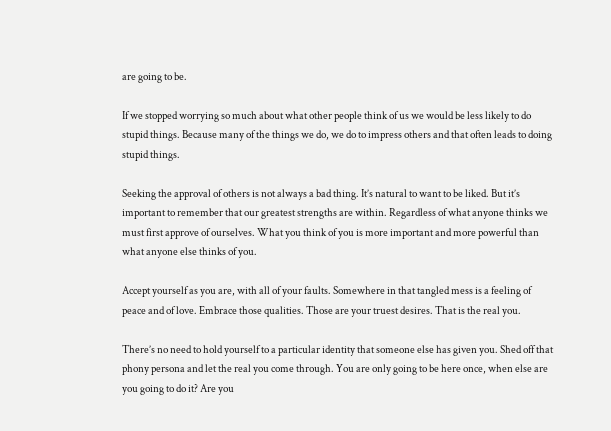are going to be.

If we stopped worrying so much about what other people think of us we would be less likely to do stupid things. Because many of the things we do, we do to impress others and that often leads to doing stupid things.

Seeking the approval of others is not always a bad thing. It’s natural to want to be liked. But it’s important to remember that our greatest strengths are within. Regardless of what anyone thinks we must first approve of ourselves. What you think of you is more important and more powerful than what anyone else thinks of you.

Accept yourself as you are, with all of your faults. Somewhere in that tangled mess is a feeling of peace and of love. Embrace those qualities. Those are your truest desires. That is the real you.

There’s no need to hold yourself to a particular identity that someone else has given you. Shed off that phony persona and let the real you come through. You are only going to be here once, when else are you going to do it? Are you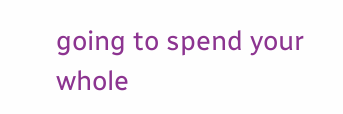going to spend your whole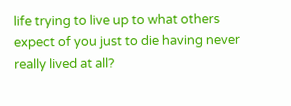life trying to live up to what others expect of you just to die having never really lived at all?